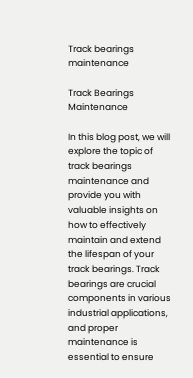Track bearings maintenance

Track Bearings Maintenance

In this blog post, we will explore the topic of track bearings maintenance and provide you with valuable insights on how to effectively maintain and extend the lifespan of your track bearings. Track bearings are crucial components in various industrial applications, and proper maintenance is essential to ensure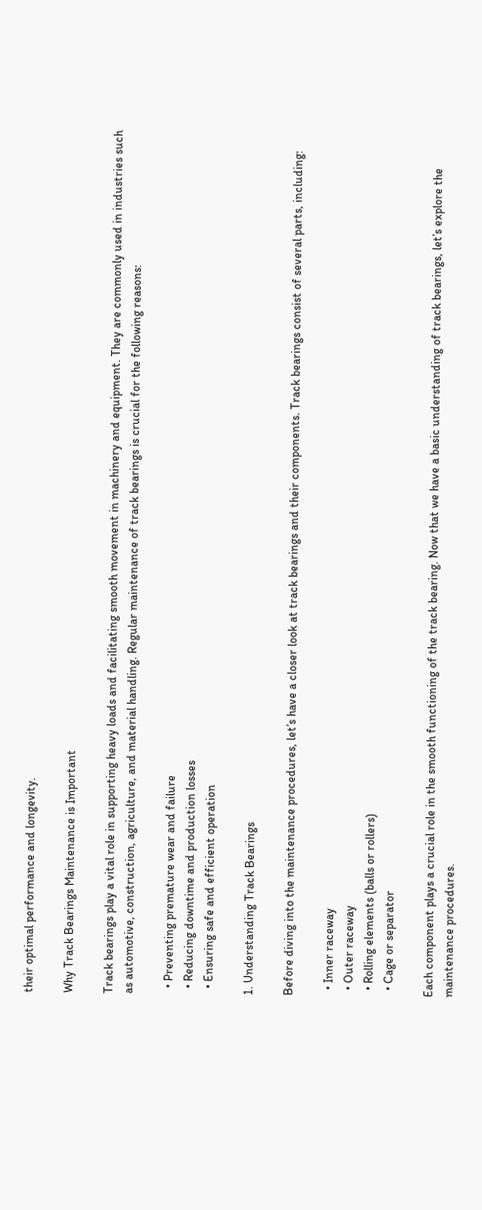their optimal performance and longevity.

Why Track Bearings Maintenance is Important

Track bearings play a vital role in supporting heavy loads and facilitating smooth movement in machinery and equipment. They are commonly used in industries such as automotive, construction, agriculture, and material handling. Regular maintenance of track bearings is crucial for the following reasons:

  • Preventing premature wear and failure
  • Reducing downtime and production losses
  • Ensuring safe and efficient operation

1. Understanding Track Bearings

Before diving into the maintenance procedures, let’s have a closer look at track bearings and their components. Track bearings consist of several parts, including:

  • Inner raceway
  • Outer raceway
  • Rolling elements (balls or rollers)
  • Cage or separator

Each component plays a crucial role in the smooth functioning of the track bearing. Now that we have a basic understanding of track bearings, let’s explore the maintenance procedures.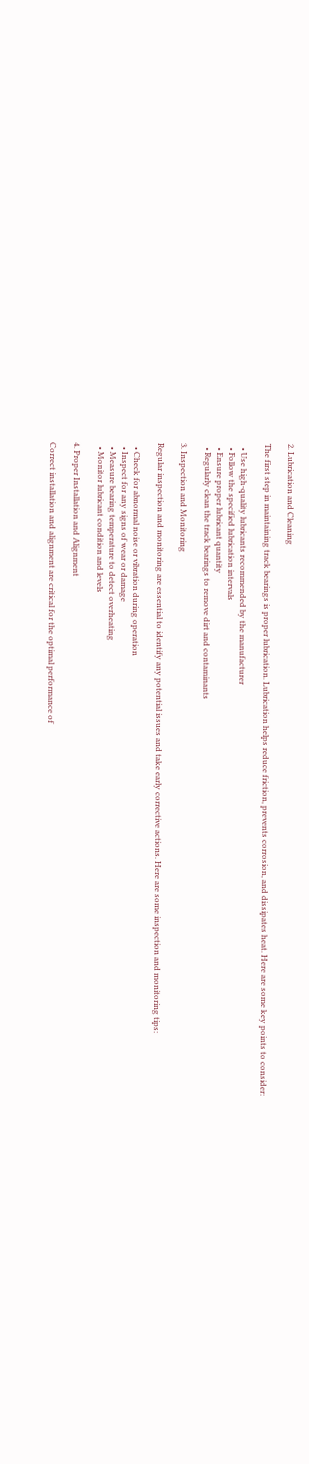2. Lubrication and Cleaning

The first step in maintaining track bearings is proper lubrication. Lubrication helps reduce friction, prevents corrosion, and dissipates heat. Here are some key points to consider:

  • Use high-quality lubricants recommended by the manufacturer
  • Follow the specified lubrication intervals
  • Ensure proper lubricant quantity
  • Regularly clean the track bearings to remove dirt and contaminants

3. Inspection and Monitoring

Regular inspection and monitoring are essential to identify any potential issues and take early corrective actions. Here are some inspection and monitoring tips:

  • Check for abnormal noise or vibration during operation
  • Inspect for any signs of wear or damage
  • Measure bearing temperature to detect overheating
  • Monitor lubricant condition and levels

4. Proper Installation and Alignment

Correct installation and alignment are critical for the optimal performance of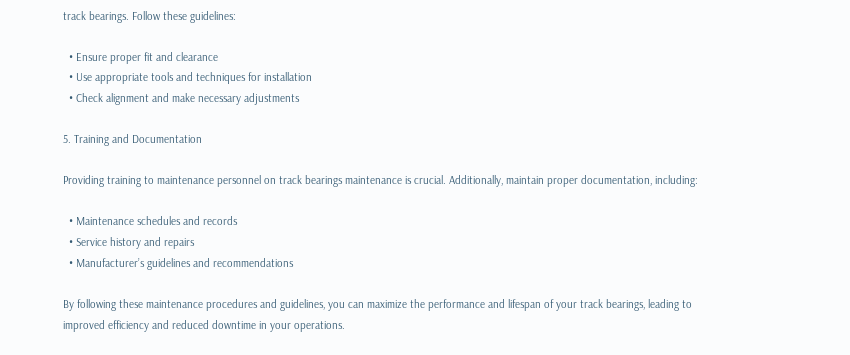track bearings. Follow these guidelines:

  • Ensure proper fit and clearance
  • Use appropriate tools and techniques for installation
  • Check alignment and make necessary adjustments

5. Training and Documentation

Providing training to maintenance personnel on track bearings maintenance is crucial. Additionally, maintain proper documentation, including:

  • Maintenance schedules and records
  • Service history and repairs
  • Manufacturer’s guidelines and recommendations

By following these maintenance procedures and guidelines, you can maximize the performance and lifespan of your track bearings, leading to improved efficiency and reduced downtime in your operations.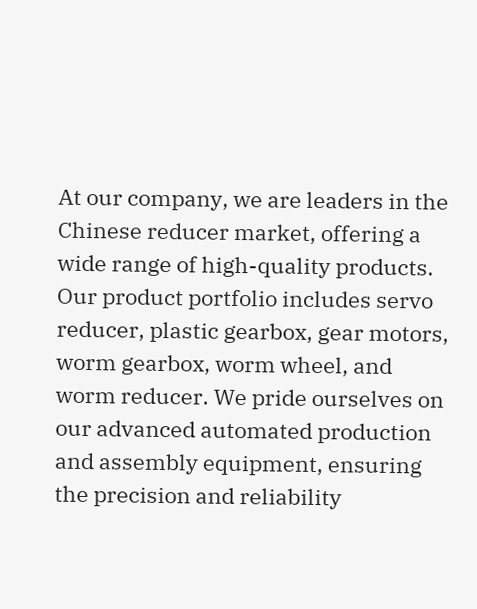At our company, we are leaders in the Chinese reducer market, offering a wide range of high-quality products. Our product portfolio includes servo reducer, plastic gearbox, gear motors, worm gearbox, worm wheel, and worm reducer. We pride ourselves on our advanced automated production and assembly equipment, ensuring the precision and reliability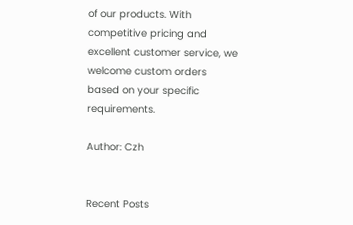of our products. With competitive pricing and excellent customer service, we welcome custom orders based on your specific requirements.

Author: Czh


Recent Posts